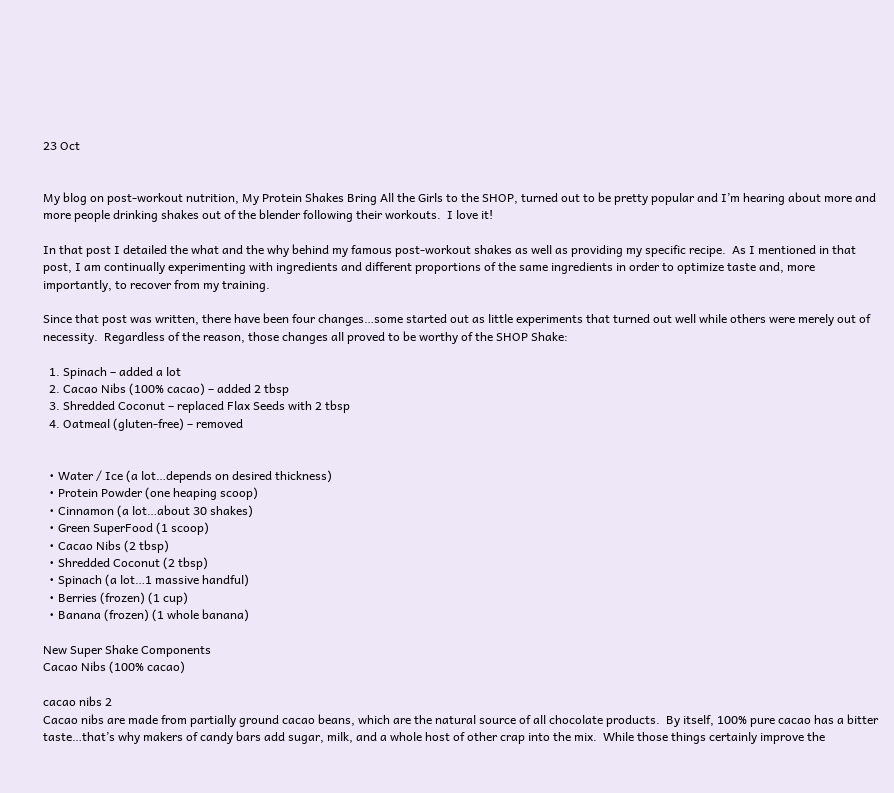23 Oct


My blog on post-workout nutrition, My Protein Shakes Bring All the Girls to the SHOP, turned out to be pretty popular and I’m hearing about more and more people drinking shakes out of the blender following their workouts.  I love it!

In that post I detailed the what and the why behind my famous post-workout shakes as well as providing my specific recipe.  As I mentioned in that post, I am continually experimenting with ingredients and different proportions of the same ingredients in order to optimize taste and, more importantly, to recover from my training.

Since that post was written, there have been four changes…some started out as little experiments that turned out well while others were merely out of necessity.  Regardless of the reason, those changes all proved to be worthy of the SHOP Shake:

  1. Spinach – added a lot
  2. Cacao Nibs (100% cacao) – added 2 tbsp
  3. Shredded Coconut – replaced Flax Seeds with 2 tbsp
  4. Oatmeal (gluten-free) – removed


  • Water / Ice (a lot…depends on desired thickness)
  • Protein Powder (one heaping scoop)
  • Cinnamon (a lot…about 30 shakes)
  • Green SuperFood (1 scoop)
  • Cacao Nibs (2 tbsp)
  • Shredded Coconut (2 tbsp)
  • Spinach (a lot…1 massive handful)
  • Berries (frozen) (1 cup)
  • Banana (frozen) (1 whole banana)

New Super Shake Components
Cacao Nibs (100% cacao)

cacao nibs 2
Cacao nibs are made from partially ground cacao beans, which are the natural source of all chocolate products.  By itself, 100% pure cacao has a bitter taste…that’s why makers of candy bars add sugar, milk, and a whole host of other crap into the mix.  While those things certainly improve the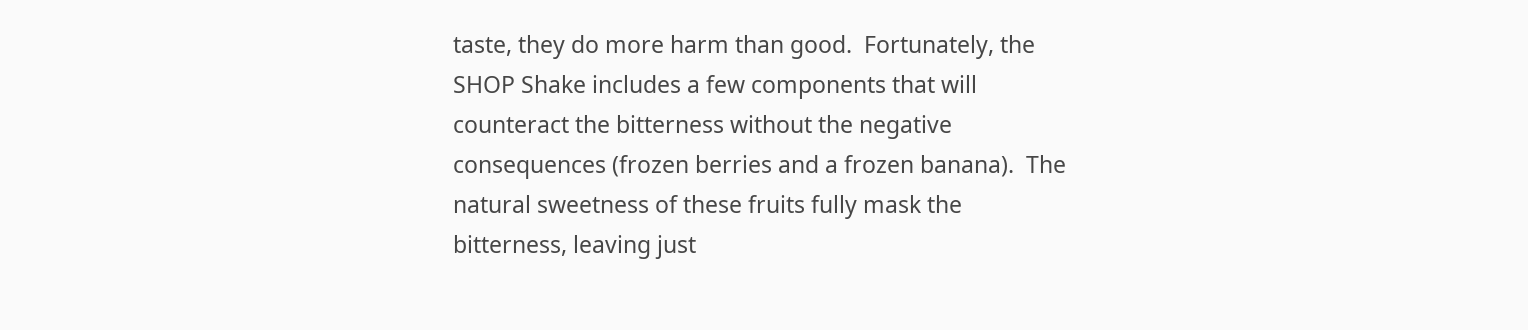taste, they do more harm than good.  Fortunately, the SHOP Shake includes a few components that will counteract the bitterness without the negative consequences (frozen berries and a frozen banana).  The natural sweetness of these fruits fully mask the bitterness, leaving just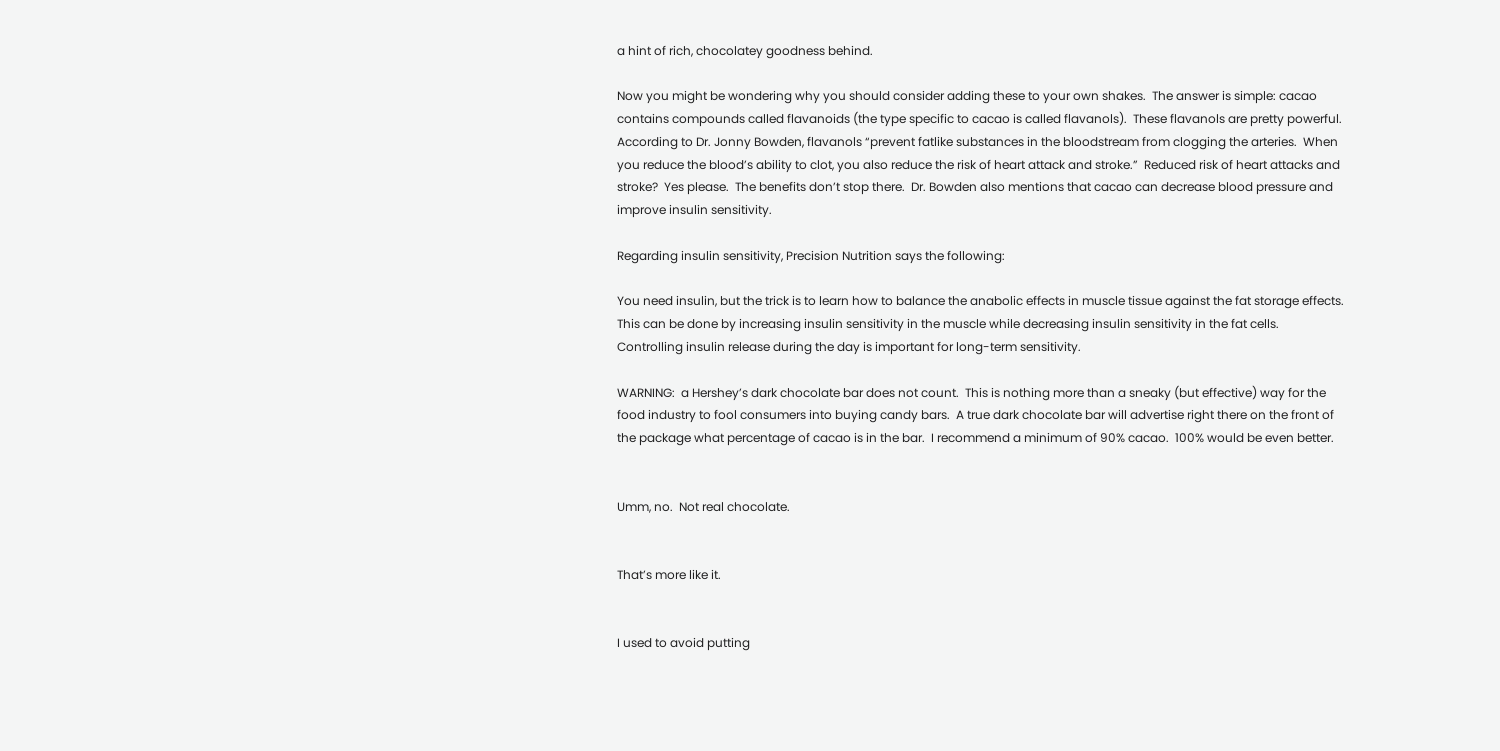a hint of rich, chocolatey goodness behind.

Now you might be wondering why you should consider adding these to your own shakes.  The answer is simple: cacao contains compounds called flavanoids (the type specific to cacao is called flavanols).  These flavanols are pretty powerful.  According to Dr. Jonny Bowden, flavanols “prevent fatlike substances in the bloodstream from clogging the arteries.  When you reduce the blood’s ability to clot, you also reduce the risk of heart attack and stroke.”  Reduced risk of heart attacks and stroke?  Yes please.  The benefits don’t stop there.  Dr. Bowden also mentions that cacao can decrease blood pressure and improve insulin sensitivity.

Regarding insulin sensitivity, Precision Nutrition says the following:

You need insulin, but the trick is to learn how to balance the anabolic effects in muscle tissue against the fat storage effects. This can be done by increasing insulin sensitivity in the muscle while decreasing insulin sensitivity in the fat cells. Controlling insulin release during the day is important for long-term sensitivity.

WARNING:  a Hershey’s dark chocolate bar does not count.  This is nothing more than a sneaky (but effective) way for the food industry to fool consumers into buying candy bars.  A true dark chocolate bar will advertise right there on the front of the package what percentage of cacao is in the bar.  I recommend a minimum of 90% cacao.  100% would be even better.


Umm, no.  Not real chocolate.


That’s more like it.


I used to avoid putting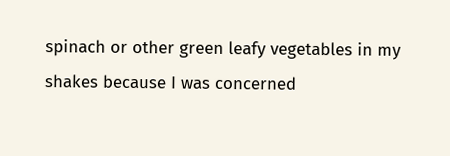spinach or other green leafy vegetables in my shakes because I was concerned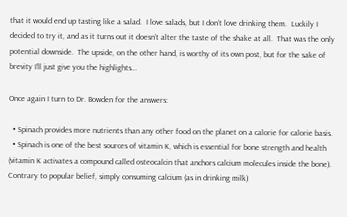that it would end up tasting like a salad.  I love salads, but I don’t love drinking them.  Luckily I decided to try it, and as it turns out it doesn’t alter the taste of the shake at all.  That was the only potential downside.  The upside, on the other hand, is worthy of its own post, but for the sake of brevity I’ll just give you the highlights…

Once again I turn to Dr. Bowden for the answers:

  • Spinach provides more nutrients than any other food on the planet on a calorie for calorie basis.
  • Spinach is one of the best sources of vitamin K, which is essential for bone strength and health (vitamin K activates a compound called osteocalcin that anchors calcium molecules inside the bone).  Contrary to popular belief, simply consuming calcium (as in drinking milk)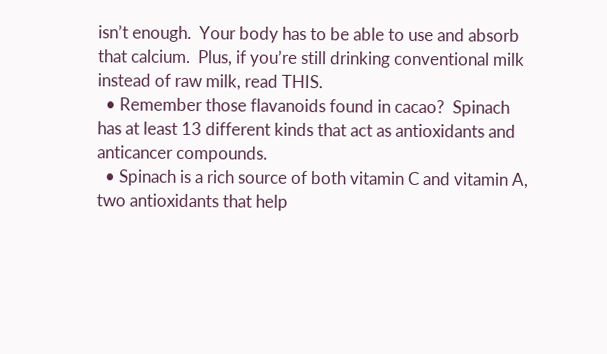isn’t enough.  Your body has to be able to use and absorb that calcium.  Plus, if you’re still drinking conventional milk instead of raw milk, read THIS.
  • Remember those flavanoids found in cacao?  Spinach has at least 13 different kinds that act as antioxidants and anticancer compounds.
  • Spinach is a rich source of both vitamin C and vitamin A, two antioxidants that help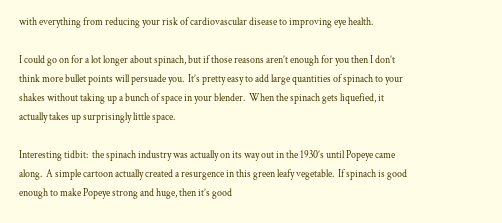with everything from reducing your risk of cardiovascular disease to improving eye health.

I could go on for a lot longer about spinach, but if those reasons aren’t enough for you then I don’t think more bullet points will persuade you.  It’s pretty easy to add large quantities of spinach to your shakes without taking up a bunch of space in your blender.  When the spinach gets liquefied, it actually takes up surprisingly little space.

Interesting tidbit:  the spinach industry was actually on its way out in the 1930’s until Popeye came along.  A simple cartoon actually created a resurgence in this green leafy vegetable.  If spinach is good enough to make Popeye strong and huge, then it’s good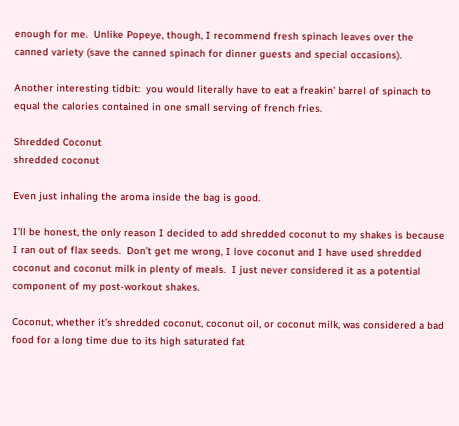enough for me.  Unlike Popeye, though, I recommend fresh spinach leaves over the canned variety (save the canned spinach for dinner guests and special occasions).

Another interesting tidbit:  you would literally have to eat a freakin’ barrel of spinach to equal the calories contained in one small serving of french fries.

Shredded Coconut
shredded coconut

Even just inhaling the aroma inside the bag is good.

I’ll be honest, the only reason I decided to add shredded coconut to my shakes is because I ran out of flax seeds.  Don’t get me wrong, I love coconut and I have used shredded coconut and coconut milk in plenty of meals.  I just never considered it as a potential component of my post-workout shakes.

Coconut, whether it’s shredded coconut, coconut oil, or coconut milk, was considered a bad food for a long time due to its high saturated fat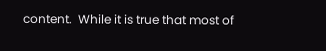content.  While it is true that most of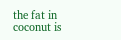the fat in coconut is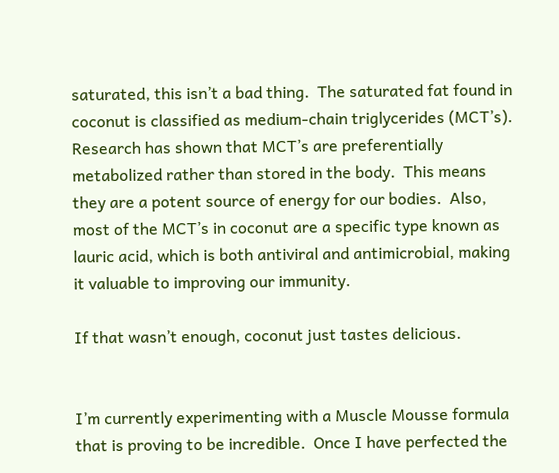saturated, this isn’t a bad thing.  The saturated fat found in coconut is classified as medium-chain triglycerides (MCT’s).  Research has shown that MCT’s are preferentially metabolized rather than stored in the body.  This means they are a potent source of energy for our bodies.  Also, most of the MCT’s in coconut are a specific type known as lauric acid, which is both antiviral and antimicrobial, making it valuable to improving our immunity.

If that wasn’t enough, coconut just tastes delicious.


I’m currently experimenting with a Muscle Mousse formula that is proving to be incredible.  Once I have perfected the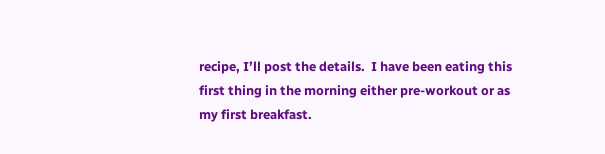recipe, I’ll post the details.  I have been eating this first thing in the morning either pre-workout or as my first breakfast.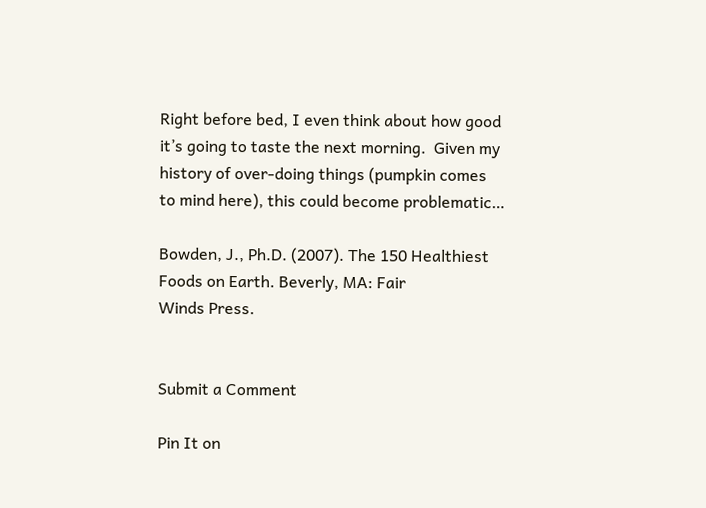Right before bed, I even think about how good it’s going to taste the next morning.  Given my history of over-doing things (pumpkin comes to mind here), this could become problematic…

Bowden, J., Ph.D. (2007). The 150 Healthiest Foods on Earth. Beverly, MA: Fair
Winds Press.


Submit a Comment

Pin It on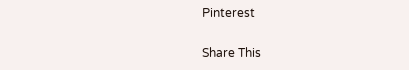Pinterest

Share This